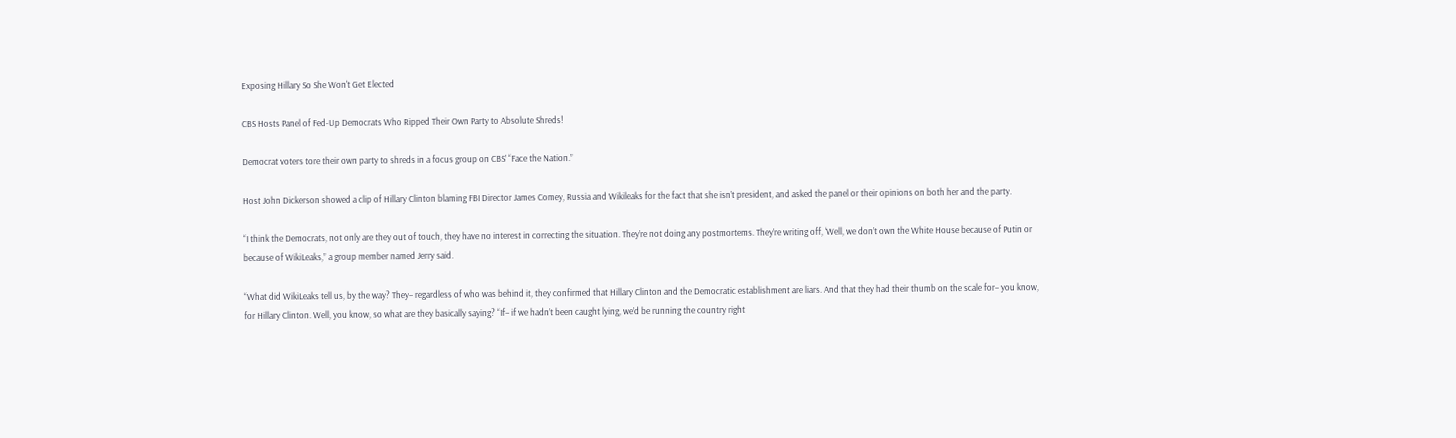Exposing Hillary So She Won't Get Elected

CBS Hosts Panel of Fed-Up Democrats Who Ripped Their Own Party to Absolute Shreds!

Democrat voters tore their own party to shreds in a focus group on CBS’ “Face the Nation.”

Host John Dickerson showed a clip of Hillary Clinton blaming FBI Director James Comey, Russia and Wikileaks for the fact that she isn’t president, and asked the panel or their opinions on both her and the party.

“I think the Democrats, not only are they out of touch, they have no interest in correcting the situation. They’re not doing any postmortems. They’re writing off, ‘Well, we don’t own the White House because of Putin or because of WikiLeaks,” a group member named Jerry said.

“What did WikiLeaks tell us, by the way? They– regardless of who was behind it, they confirmed that Hillary Clinton and the Democratic establishment are liars. And that they had their thumb on the scale for– you know, for Hillary Clinton. Well, you know, so what are they basically saying? “If– if we hadn’t been caught lying, we’d be running the country right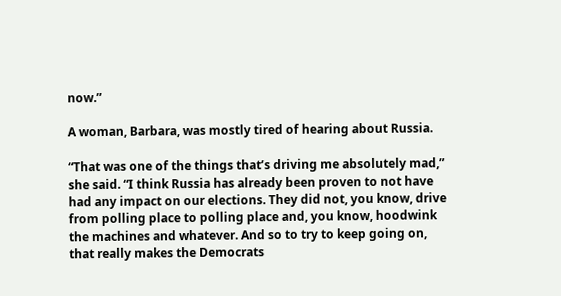now.”

A woman, Barbara, was mostly tired of hearing about Russia.

“That was one of the things that’s driving me absolutely mad,” she said. “I think Russia has already been proven to not have had any impact on our elections. They did not, you know, drive from polling place to polling place and, you know, hoodwink the machines and whatever. And so to try to keep going on, that really makes the Democrats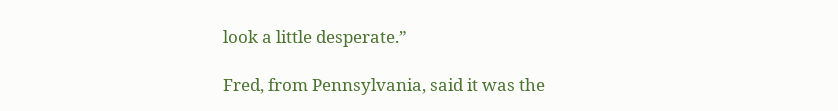look a little desperate.”

Fred, from Pennsylvania, said it was the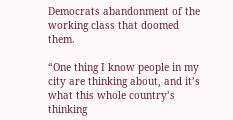Democrats abandonment of the working class that doomed them.

“One thing I know people in my city are thinking about, and it’s what this whole country’s thinking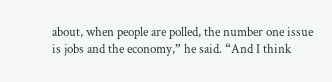about, when people are polled, the number one issue is jobs and the economy,” he said. “And I think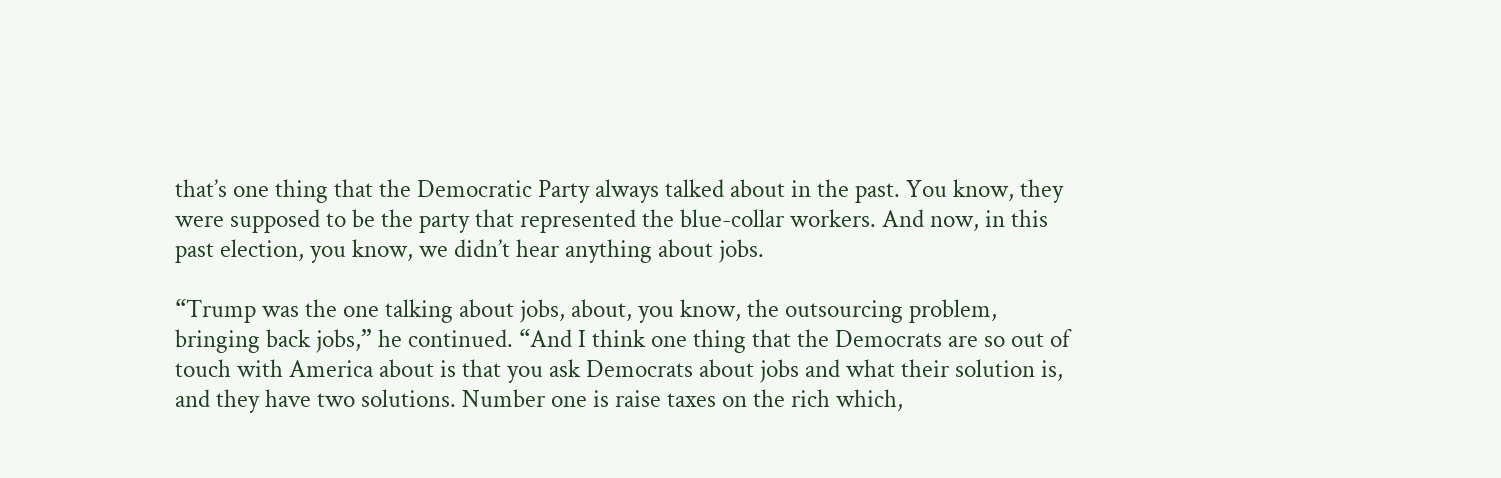that’s one thing that the Democratic Party always talked about in the past. You know, they were supposed to be the party that represented the blue-collar workers. And now, in this past election, you know, we didn’t hear anything about jobs.

“Trump was the one talking about jobs, about, you know, the outsourcing problem, bringing back jobs,” he continued. “And I think one thing that the Democrats are so out of touch with America about is that you ask Democrats about jobs and what their solution is, and they have two solutions. Number one is raise taxes on the rich which,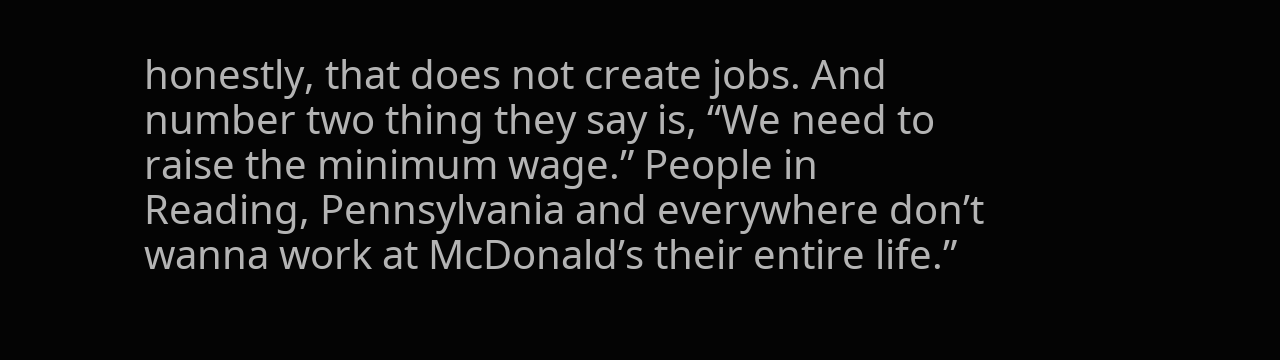honestly, that does not create jobs. And number two thing they say is, “We need to raise the minimum wage.” People in Reading, Pennsylvania and everywhere don’t wanna work at McDonald’s their entire life.”